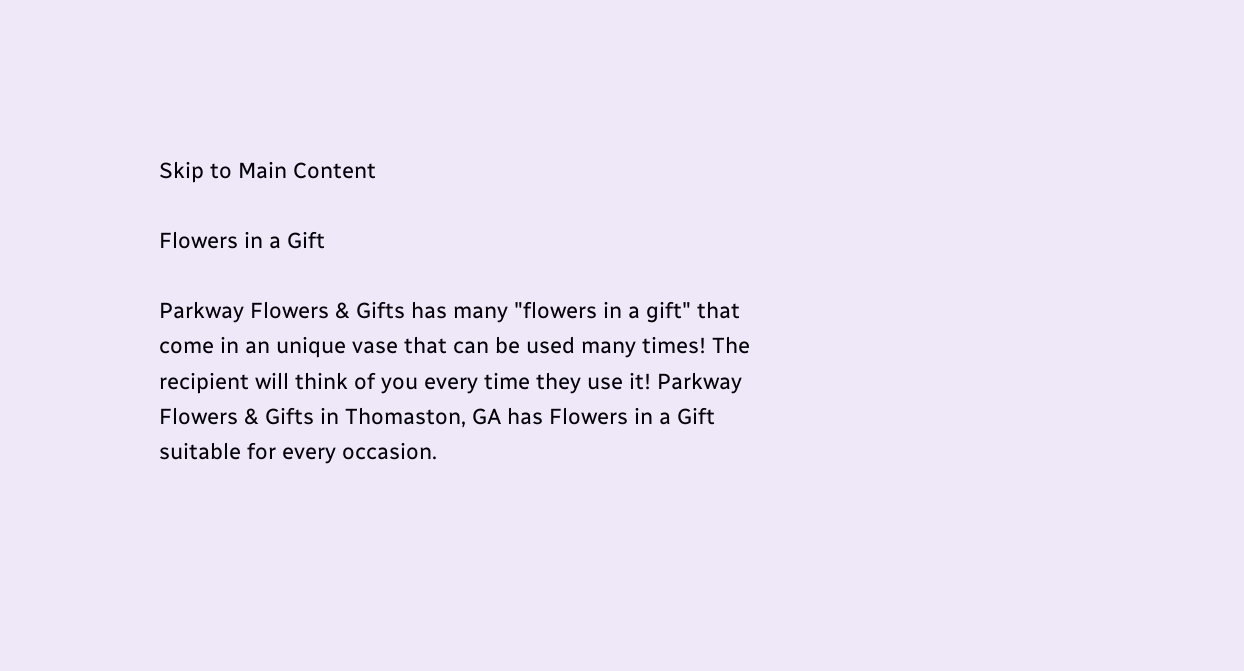Skip to Main Content

Flowers in a Gift

Parkway Flowers & Gifts has many "flowers in a gift" that come in an unique vase that can be used many times! The recipient will think of you every time they use it! Parkway Flowers & Gifts in Thomaston, GA has Flowers in a Gift suitable for every occasion.